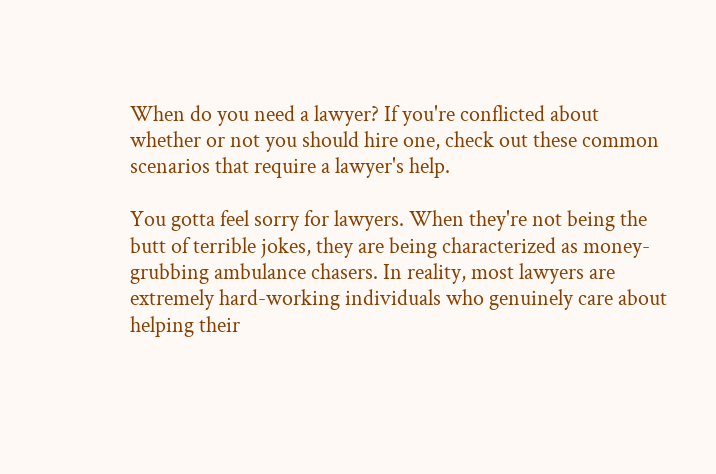When do you need a lawyer? If you're conflicted about whether or not you should hire one, check out these common scenarios that require a lawyer's help.

You gotta feel sorry for lawyers. When they're not being the butt of terrible jokes, they are being characterized as money-grubbing ambulance chasers. In reality, most lawyers are extremely hard-working individuals who genuinely care about helping their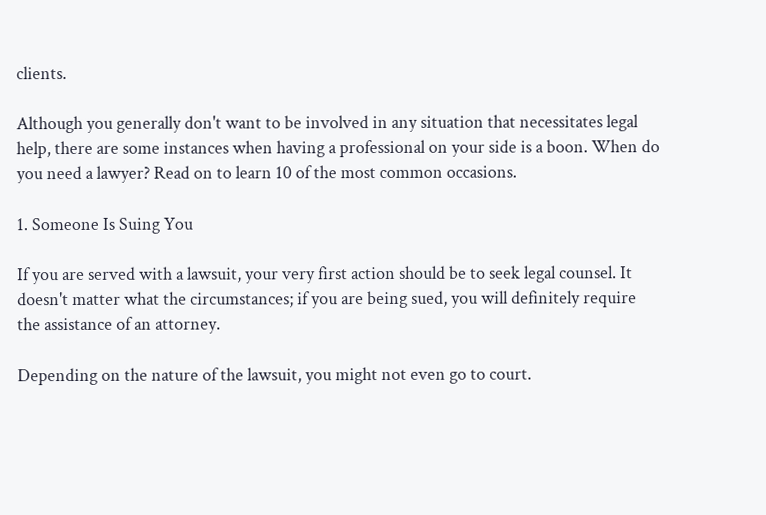clients.

Although you generally don't want to be involved in any situation that necessitates legal help, there are some instances when having a professional on your side is a boon. When do you need a lawyer? Read on to learn 10 of the most common occasions.

1. Someone Is Suing You

If you are served with a lawsuit, your very first action should be to seek legal counsel. It doesn't matter what the circumstances; if you are being sued, you will definitely require the assistance of an attorney.

Depending on the nature of the lawsuit, you might not even go to court.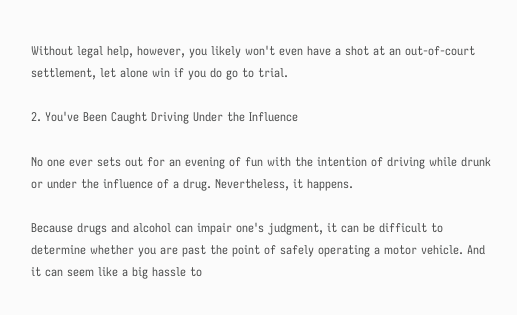Without legal help, however, you likely won't even have a shot at an out-of-court settlement, let alone win if you do go to trial.

2. You've Been Caught Driving Under the Influence

No one ever sets out for an evening of fun with the intention of driving while drunk or under the influence of a drug. Nevertheless, it happens.

Because drugs and alcohol can impair one's judgment, it can be difficult to determine whether you are past the point of safely operating a motor vehicle. And it can seem like a big hassle to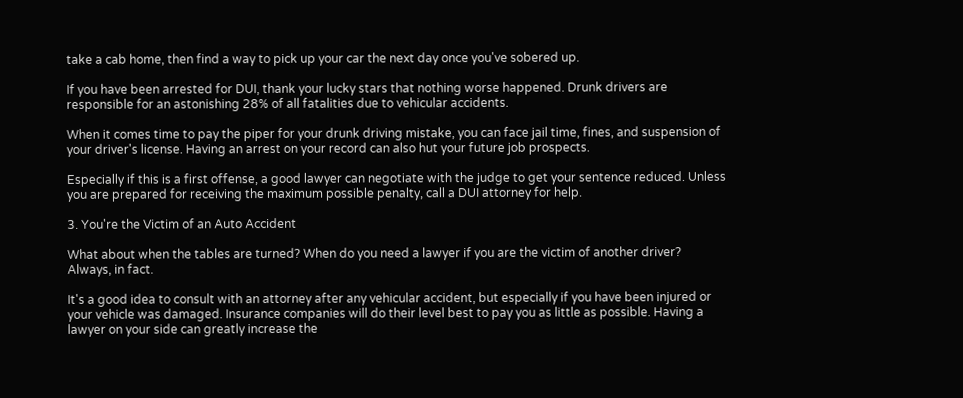take a cab home, then find a way to pick up your car the next day once you've sobered up.

If you have been arrested for DUI, thank your lucky stars that nothing worse happened. Drunk drivers are responsible for an astonishing 28% of all fatalities due to vehicular accidents.

When it comes time to pay the piper for your drunk driving mistake, you can face jail time, fines, and suspension of your driver's license. Having an arrest on your record can also hut your future job prospects.

Especially if this is a first offense, a good lawyer can negotiate with the judge to get your sentence reduced. Unless you are prepared for receiving the maximum possible penalty, call a DUI attorney for help.

3. You're the Victim of an Auto Accident

What about when the tables are turned? When do you need a lawyer if you are the victim of another driver? Always, in fact.

It's a good idea to consult with an attorney after any vehicular accident, but especially if you have been injured or your vehicle was damaged. Insurance companies will do their level best to pay you as little as possible. Having a lawyer on your side can greatly increase the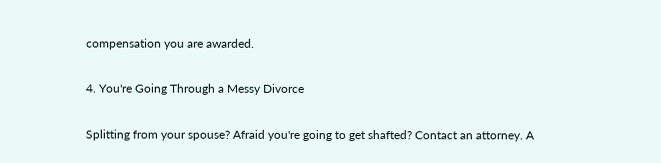compensation you are awarded.

4. You're Going Through a Messy Divorce

Splitting from your spouse? Afraid you're going to get shafted? Contact an attorney. A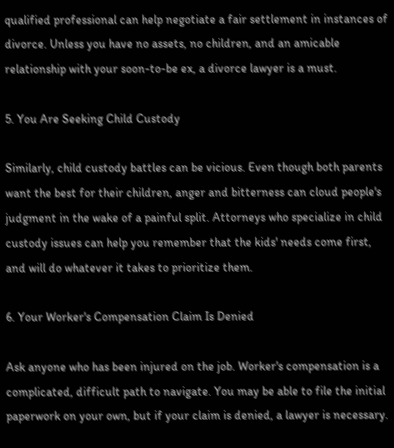qualified professional can help negotiate a fair settlement in instances of divorce. Unless you have no assets, no children, and an amicable relationship with your soon-to-be ex, a divorce lawyer is a must.

5. You Are Seeking Child Custody

Similarly, child custody battles can be vicious. Even though both parents want the best for their children, anger and bitterness can cloud people's judgment in the wake of a painful split. Attorneys who specialize in child custody issues can help you remember that the kids' needs come first, and will do whatever it takes to prioritize them.

6. Your Worker's Compensation Claim Is Denied

Ask anyone who has been injured on the job. Worker's compensation is a complicated, difficult path to navigate. You may be able to file the initial paperwork on your own, but if your claim is denied, a lawyer is necessary.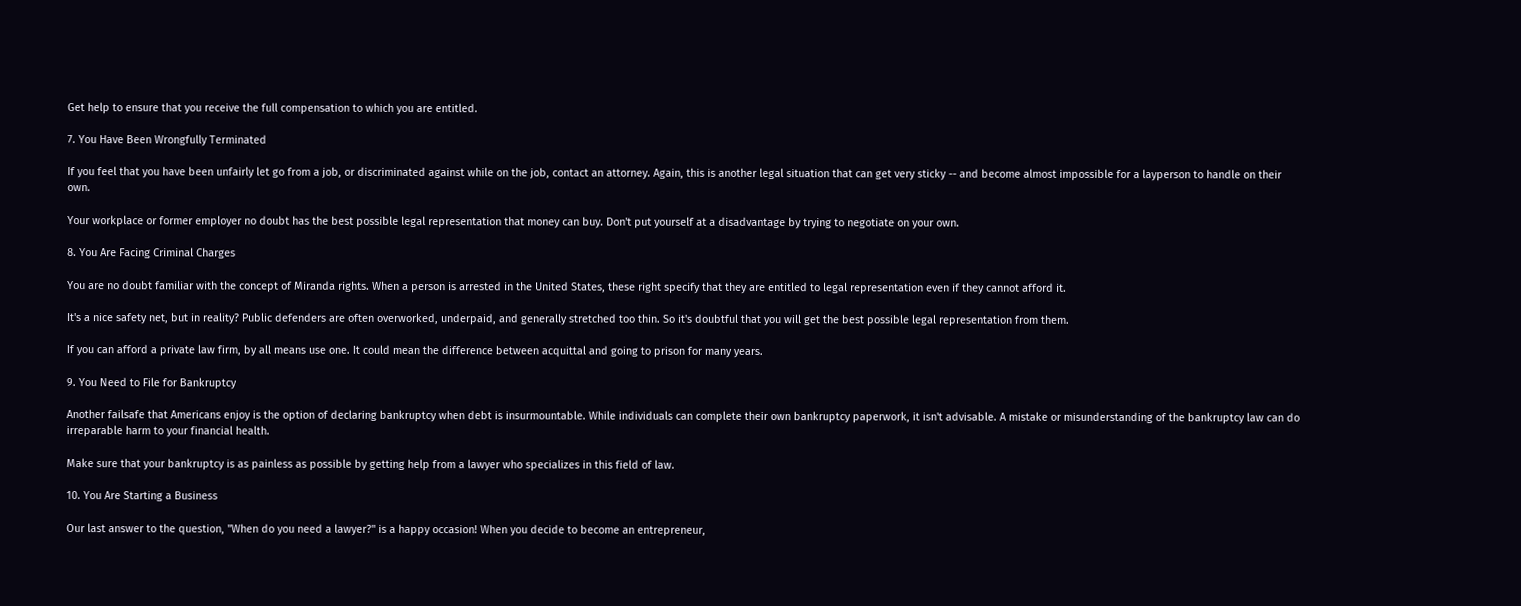Get help to ensure that you receive the full compensation to which you are entitled.

7. You Have Been Wrongfully Terminated

If you feel that you have been unfairly let go from a job, or discriminated against while on the job, contact an attorney. Again, this is another legal situation that can get very sticky -- and become almost impossible for a layperson to handle on their own.

Your workplace or former employer no doubt has the best possible legal representation that money can buy. Don't put yourself at a disadvantage by trying to negotiate on your own.

8. You Are Facing Criminal Charges

You are no doubt familiar with the concept of Miranda rights. When a person is arrested in the United States, these right specify that they are entitled to legal representation even if they cannot afford it.

It's a nice safety net, but in reality? Public defenders are often overworked, underpaid, and generally stretched too thin. So it's doubtful that you will get the best possible legal representation from them.

If you can afford a private law firm, by all means use one. It could mean the difference between acquittal and going to prison for many years.

9. You Need to File for Bankruptcy

Another failsafe that Americans enjoy is the option of declaring bankruptcy when debt is insurmountable. While individuals can complete their own bankruptcy paperwork, it isn't advisable. A mistake or misunderstanding of the bankruptcy law can do irreparable harm to your financial health.

Make sure that your bankruptcy is as painless as possible by getting help from a lawyer who specializes in this field of law.

10. You Are Starting a Business

Our last answer to the question, "When do you need a lawyer?" is a happy occasion! When you decide to become an entrepreneur,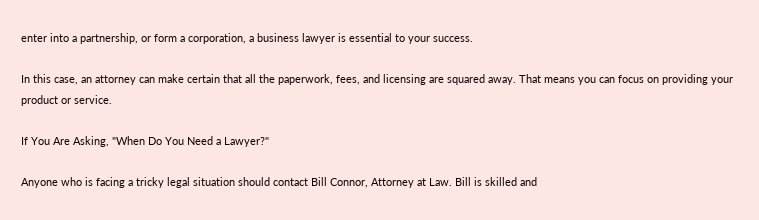enter into a partnership, or form a corporation, a business lawyer is essential to your success.

In this case, an attorney can make certain that all the paperwork, fees, and licensing are squared away. That means you can focus on providing your product or service.

If You Are Asking, "When Do You Need a Lawyer?"

Anyone who is facing a tricky legal situation should contact Bill Connor, Attorney at Law. Bill is skilled and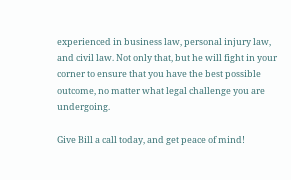experienced in business law, personal injury law, and civil law. Not only that, but he will fight in your corner to ensure that you have the best possible outcome, no matter what legal challenge you are undergoing.

Give Bill a call today, and get peace of mind!